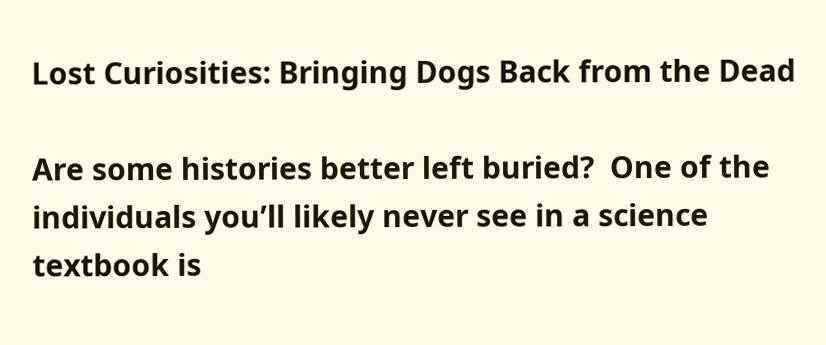Lost Curiosities: Bringing Dogs Back from the Dead

Are some histories better left buried?  One of the individuals you’ll likely never see in a science textbook is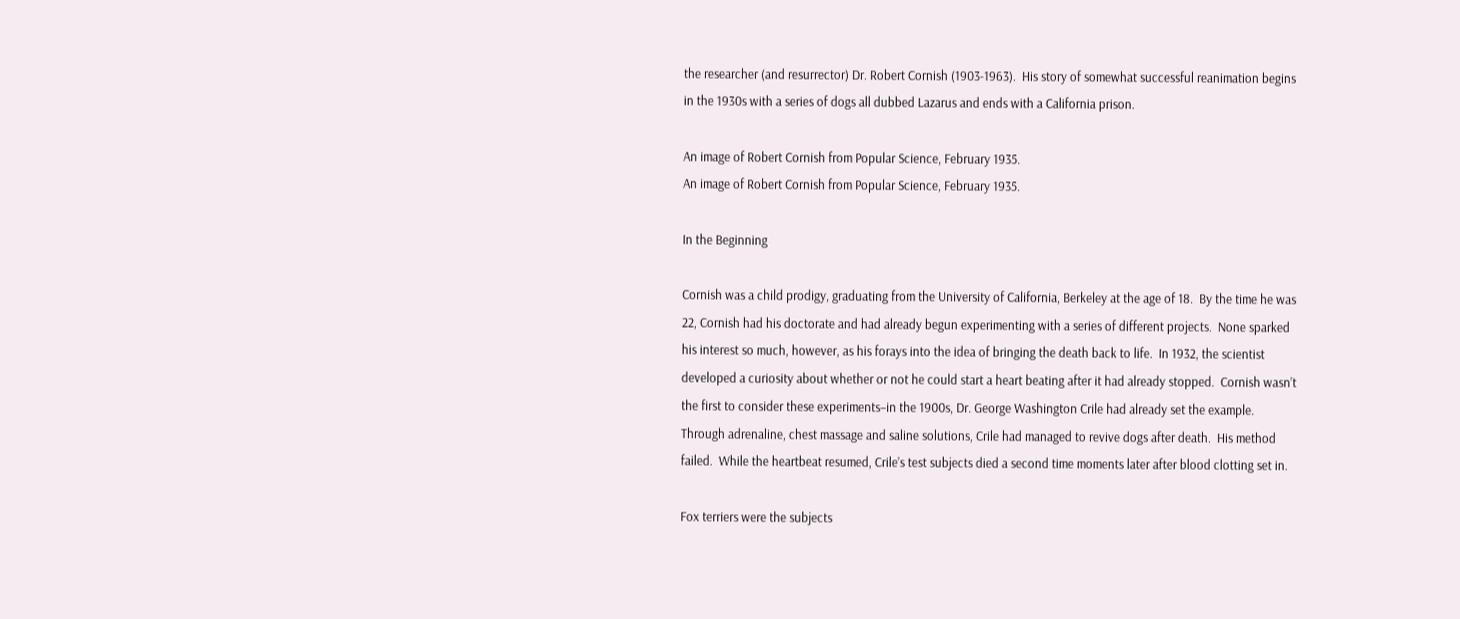the researcher (and resurrector) Dr. Robert Cornish (1903-1963).  His story of somewhat successful reanimation begins in the 1930s with a series of dogs all dubbed Lazarus and ends with a California prison.

An image of Robert Cornish from Popular Science, February 1935.
An image of Robert Cornish from Popular Science, February 1935.

In the Beginning

Cornish was a child prodigy, graduating from the University of California, Berkeley at the age of 18.  By the time he was 22, Cornish had his doctorate and had already begun experimenting with a series of different projects.  None sparked his interest so much, however, as his forays into the idea of bringing the death back to life.  In 1932, the scientist developed a curiosity about whether or not he could start a heart beating after it had already stopped.  Cornish wasn’t the first to consider these experiments–in the 1900s, Dr. George Washington Crile had already set the example.  Through adrenaline, chest massage and saline solutions, Crile had managed to revive dogs after death.  His method failed.  While the heartbeat resumed, Crile’s test subjects died a second time moments later after blood clotting set in.

Fox terriers were the subjects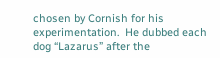chosen by Cornish for his experimentation.  He dubbed each dog “Lazarus” after the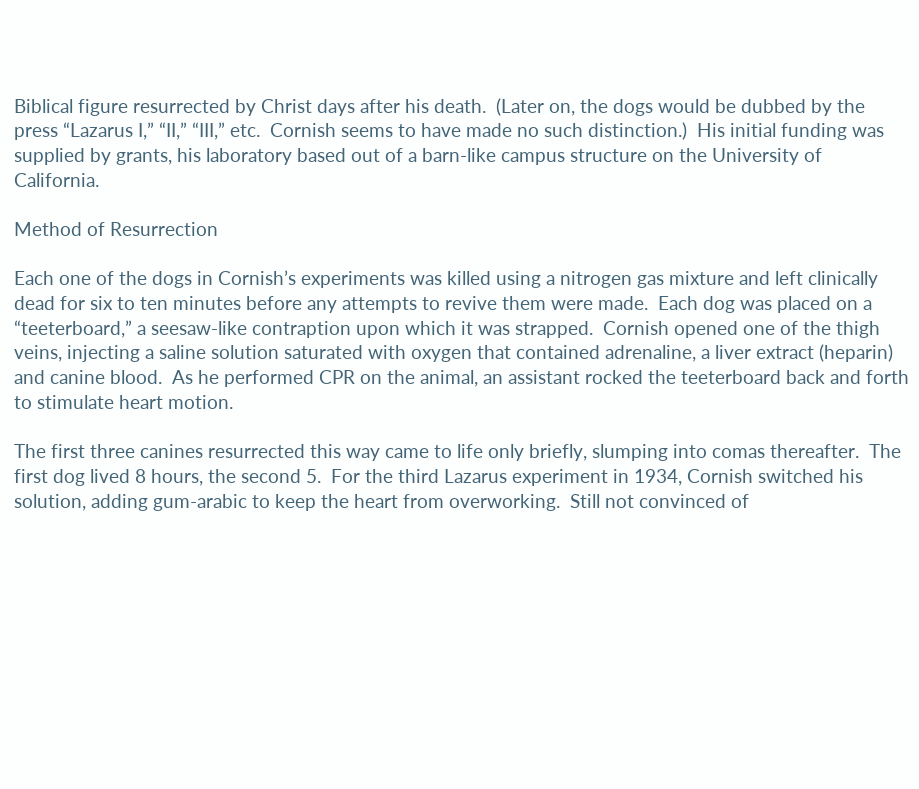Biblical figure resurrected by Christ days after his death.  (Later on, the dogs would be dubbed by the press “Lazarus I,” “II,” “III,” etc.  Cornish seems to have made no such distinction.)  His initial funding was supplied by grants, his laboratory based out of a barn-like campus structure on the University of California.

Method of Resurrection

Each one of the dogs in Cornish’s experiments was killed using a nitrogen gas mixture and left clinically dead for six to ten minutes before any attempts to revive them were made.  Each dog was placed on a “teeterboard,” a seesaw-like contraption upon which it was strapped.  Cornish opened one of the thigh veins, injecting a saline solution saturated with oxygen that contained adrenaline, a liver extract (heparin) and canine blood.  As he performed CPR on the animal, an assistant rocked the teeterboard back and forth to stimulate heart motion.

The first three canines resurrected this way came to life only briefly, slumping into comas thereafter.  The first dog lived 8 hours, the second 5.  For the third Lazarus experiment in 1934, Cornish switched his solution, adding gum-arabic to keep the heart from overworking.  Still not convinced of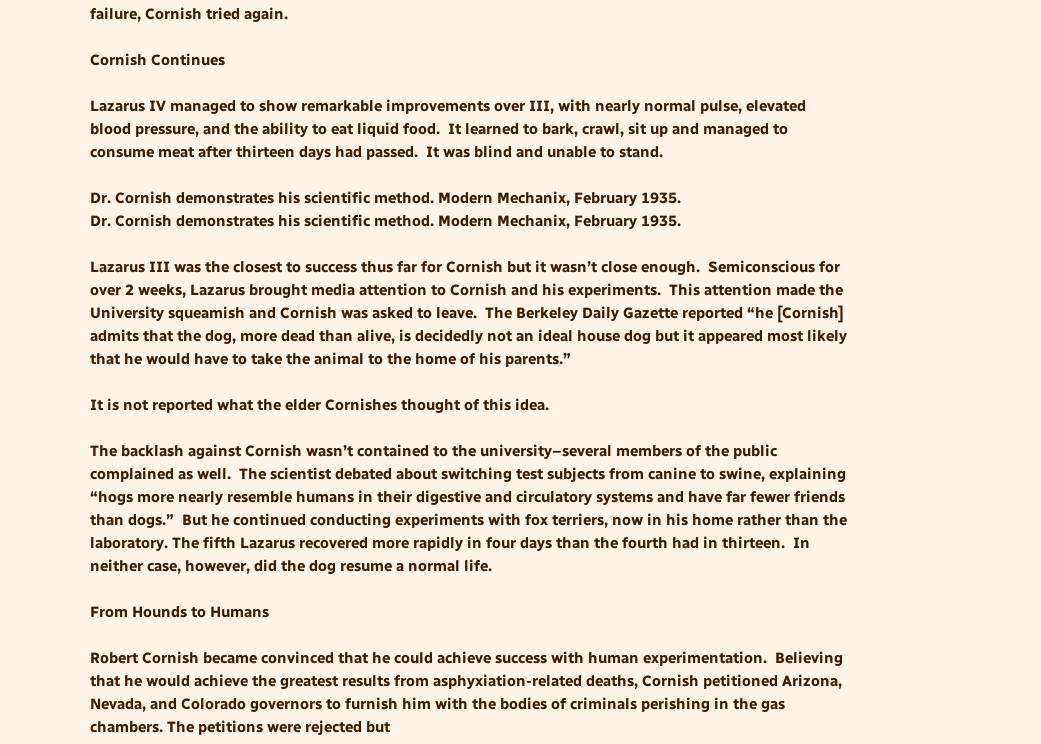failure, Cornish tried again.

Cornish Continues

Lazarus IV managed to show remarkable improvements over III, with nearly normal pulse, elevated blood pressure, and the ability to eat liquid food.  It learned to bark, crawl, sit up and managed to consume meat after thirteen days had passed.  It was blind and unable to stand.

Dr. Cornish demonstrates his scientific method. Modern Mechanix, February 1935.
Dr. Cornish demonstrates his scientific method. Modern Mechanix, February 1935.

Lazarus III was the closest to success thus far for Cornish but it wasn’t close enough.  Semiconscious for over 2 weeks, Lazarus brought media attention to Cornish and his experiments.  This attention made the University squeamish and Cornish was asked to leave.  The Berkeley Daily Gazette reported “he [Cornish] admits that the dog, more dead than alive, is decidedly not an ideal house dog but it appeared most likely that he would have to take the animal to the home of his parents.”

It is not reported what the elder Cornishes thought of this idea.

The backlash against Cornish wasn’t contained to the university–several members of the public complained as well.  The scientist debated about switching test subjects from canine to swine, explaining “hogs more nearly resemble humans in their digestive and circulatory systems and have far fewer friends than dogs.”  But he continued conducting experiments with fox terriers, now in his home rather than the laboratory. The fifth Lazarus recovered more rapidly in four days than the fourth had in thirteen.  In neither case, however, did the dog resume a normal life.

From Hounds to Humans

Robert Cornish became convinced that he could achieve success with human experimentation.  Believing that he would achieve the greatest results from asphyxiation-related deaths, Cornish petitioned Arizona, Nevada, and Colorado governors to furnish him with the bodies of criminals perishing in the gas chambers. The petitions were rejected but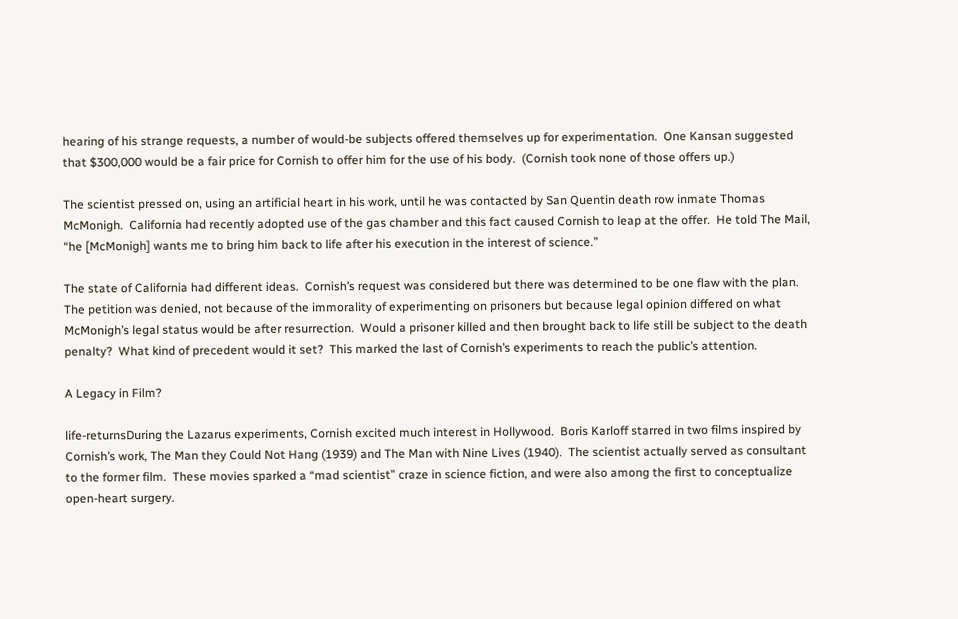hearing of his strange requests, a number of would-be subjects offered themselves up for experimentation.  One Kansan suggested that $300,000 would be a fair price for Cornish to offer him for the use of his body.  (Cornish took none of those offers up.)

The scientist pressed on, using an artificial heart in his work, until he was contacted by San Quentin death row inmate Thomas McMonigh.  California had recently adopted use of the gas chamber and this fact caused Cornish to leap at the offer.  He told The Mail, “he [McMonigh] wants me to bring him back to life after his execution in the interest of science.”

The state of California had different ideas.  Cornish’s request was considered but there was determined to be one flaw with the plan.  The petition was denied, not because of the immorality of experimenting on prisoners but because legal opinion differed on what McMonigh’s legal status would be after resurrection.  Would a prisoner killed and then brought back to life still be subject to the death penalty?  What kind of precedent would it set?  This marked the last of Cornish’s experiments to reach the public’s attention.

A Legacy in Film?

life-returnsDuring the Lazarus experiments, Cornish excited much interest in Hollywood.  Boris Karloff starred in two films inspired by Cornish’s work, The Man they Could Not Hang (1939) and The Man with Nine Lives (1940).  The scientist actually served as consultant to the former film.  These movies sparked a “mad scientist” craze in science fiction, and were also among the first to conceptualize open-heart surgery.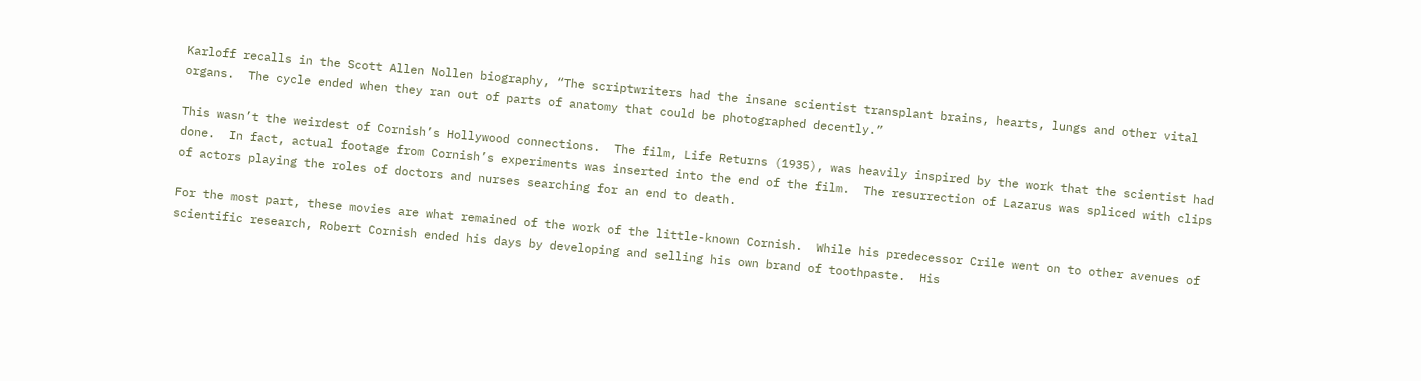Karloff recalls in the Scott Allen Nollen biography, “The scriptwriters had the insane scientist transplant brains, hearts, lungs and other vital organs.  The cycle ended when they ran out of parts of anatomy that could be photographed decently.”

This wasn’t the weirdest of Cornish’s Hollywood connections.  The film, Life Returns (1935), was heavily inspired by the work that the scientist had done.  In fact, actual footage from Cornish’s experiments was inserted into the end of the film.  The resurrection of Lazarus was spliced with clips of actors playing the roles of doctors and nurses searching for an end to death.

For the most part, these movies are what remained of the work of the little-known Cornish.  While his predecessor Crile went on to other avenues of scientific research, Robert Cornish ended his days by developing and selling his own brand of toothpaste.  His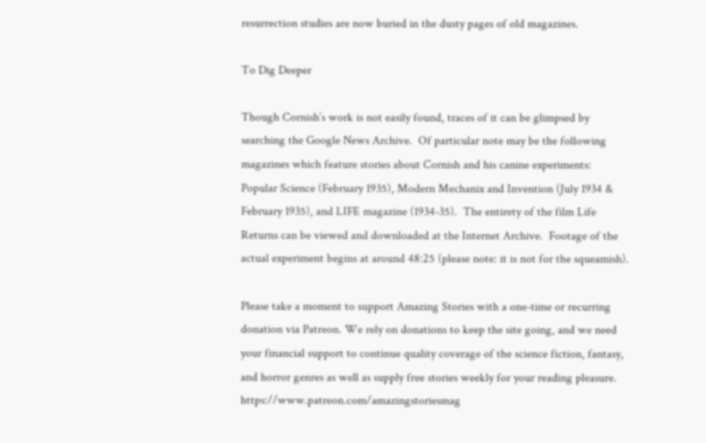resurrection studies are now buried in the dusty pages of old magazines.

To Dig Deeper

Though Cornish’s work is not easily found, traces of it can be glimpsed by searching the Google News Archive.  Of particular note may be the following magazines which feature stories about Cornish and his canine experiments: Popular Science (February 1935), Modern Mechanix and Invention (July 1934 & February 1935), and LIFE magazine (1934-35).  The entirety of the film Life Returns can be viewed and downloaded at the Internet Archive.  Footage of the actual experiment begins at around 48:25 (please note: it is not for the squeamish).

Please take a moment to support Amazing Stories with a one-time or recurring donation via Patreon. We rely on donations to keep the site going, and we need your financial support to continue quality coverage of the science fiction, fantasy, and horror genres as well as supply free stories weekly for your reading pleasure. https://www.patreon.com/amazingstoriesmag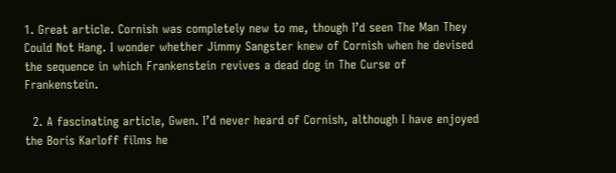1. Great article. Cornish was completely new to me, though I’d seen The Man They Could Not Hang. I wonder whether Jimmy Sangster knew of Cornish when he devised the sequence in which Frankenstein revives a dead dog in The Curse of Frankenstein.

  2. A fascinating article, Gwen. I’d never heard of Cornish, although I have enjoyed the Boris Karloff films he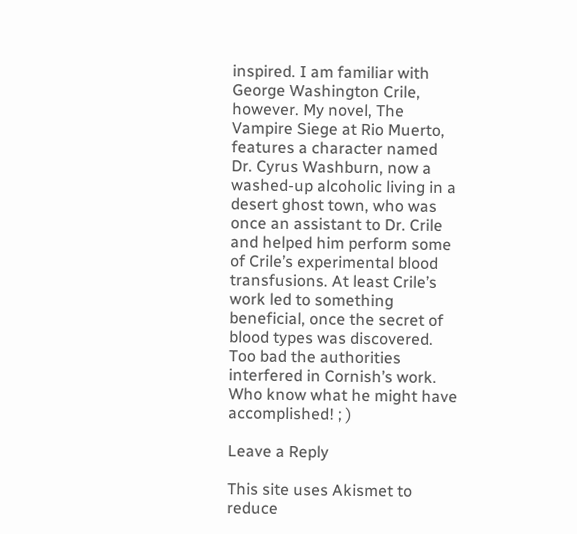inspired. I am familiar with George Washington Crile, however. My novel, The Vampire Siege at Rio Muerto, features a character named Dr. Cyrus Washburn, now a washed-up alcoholic living in a desert ghost town, who was once an assistant to Dr. Crile and helped him perform some of Crile’s experimental blood transfusions. At least Crile’s work led to something beneficial, once the secret of blood types was discovered. Too bad the authorities interfered in Cornish’s work. Who know what he might have accomplished! ; )

Leave a Reply

This site uses Akismet to reduce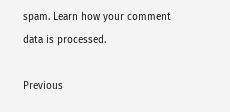spam. Learn how your comment data is processed.

Previous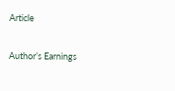Article

Author’s Earnings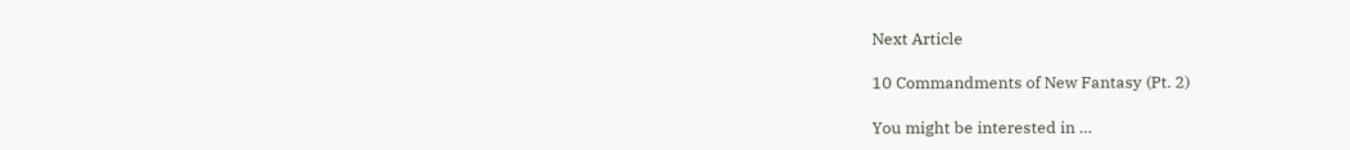Next Article

10 Commandments of New Fantasy (Pt. 2)

You might be interested in …